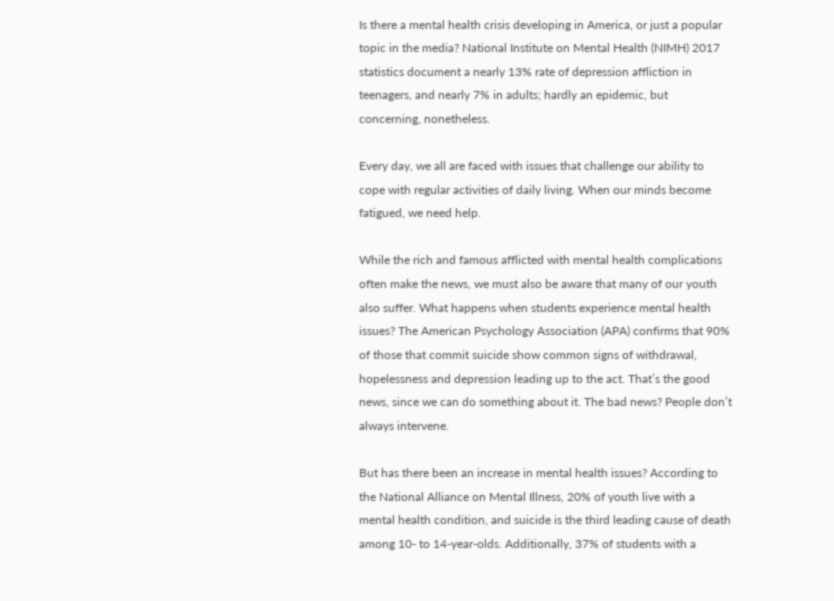Is there a mental health crisis developing in America, or just a popular topic in the media? National Institute on Mental Health (NIMH) 2017 statistics document a nearly 13% rate of depression affliction in teenagers, and nearly 7% in adults; hardly an epidemic, but concerning, nonetheless.

Every day, we all are faced with issues that challenge our ability to cope with regular activities of daily living. When our minds become fatigued, we need help.

While the rich and famous afflicted with mental health complications often make the news, we must also be aware that many of our youth also suffer. What happens when students experience mental health issues? The American Psychology Association (APA) confirms that 90% of those that commit suicide show common signs of withdrawal, hopelessness and depression leading up to the act. That’s the good news, since we can do something about it. The bad news? People don’t always intervene.

But has there been an increase in mental health issues? According to the National Alliance on Mental Illness, 20% of youth live with a mental health condition, and suicide is the third leading cause of death among 10- to 14-year-olds. Additionally, 37% of students with a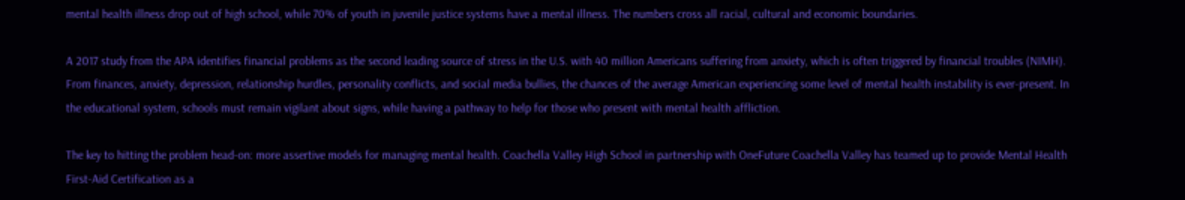mental health illness drop out of high school, while 70% of youth in juvenile justice systems have a mental illness. The numbers cross all racial, cultural and economic boundaries.

A 2017 study from the APA identifies financial problems as the second leading source of stress in the U.S. with 40 million Americans suffering from anxiety, which is often triggered by financial troubles (NIMH). From finances, anxiety, depression, relationship hurdles, personality conflicts, and social media bullies, the chances of the average American experiencing some level of mental health instability is ever-present. In the educational system, schools must remain vigilant about signs, while having a pathway to help for those who present with mental health affliction.

The key to hitting the problem head-on: more assertive models for managing mental health. Coachella Valley High School in partnership with OneFuture Coachella Valley has teamed up to provide Mental Health First-Aid Certification as a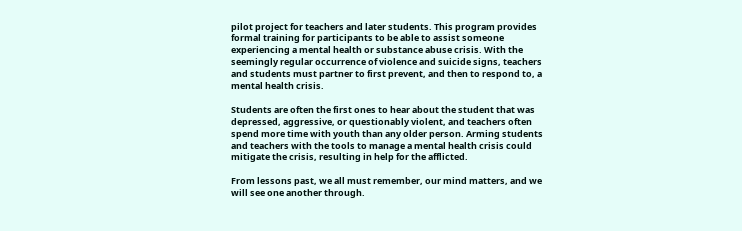pilot project for teachers and later students. This program provides formal training for participants to be able to assist someone experiencing a mental health or substance abuse crisis. With the seemingly regular occurrence of violence and suicide signs, teachers and students must partner to first prevent, and then to respond to, a mental health crisis.

Students are often the first ones to hear about the student that was depressed, aggressive, or questionably violent, and teachers often spend more time with youth than any older person. Arming students and teachers with the tools to manage a mental health crisis could mitigate the crisis, resulting in help for the afflicted.

From lessons past, we all must remember, our mind matters, and we will see one another through.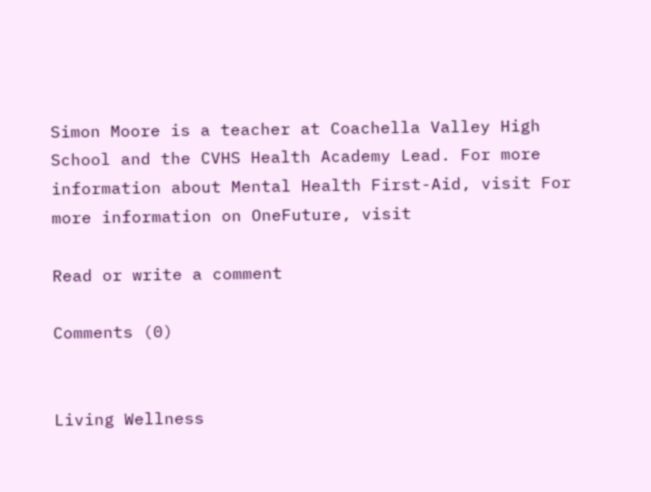Simon Moore is a teacher at Coachella Valley High School and the CVHS Health Academy Lead. For more information about Mental Health First-Aid, visit For more information on OneFuture, visit

Read or write a comment

Comments (0)


Living Wellness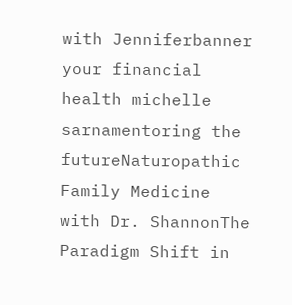with Jenniferbanner your financial health michelle sarnamentoring the futureNaturopathic Family Medicine with Dr. ShannonThe Paradigm Shift in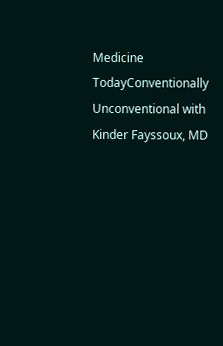Medicine TodayConventionally Unconventional with Kinder Fayssoux, MD